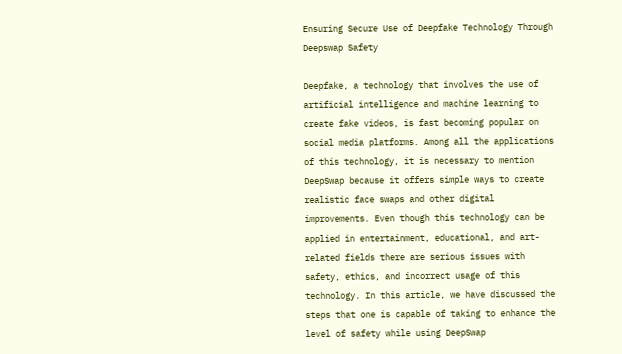Ensuring Secure Use of Deepfake Technology Through Deepswap Safety

Deepfake, a technology that involves the use of artificial intelligence and machine learning to create fake videos, is fast becoming popular on social media platforms. Among all the applications of this technology, it is necessary to mention DeepSwap because it offers simple ways to create realistic face swaps and other digital improvements. Even though this technology can be applied in entertainment, educational, and art-related fields there are serious issues with safety, ethics, and incorrect usage of this technology. In this article, we have discussed the steps that one is capable of taking to enhance the level of safety while using DeepSwap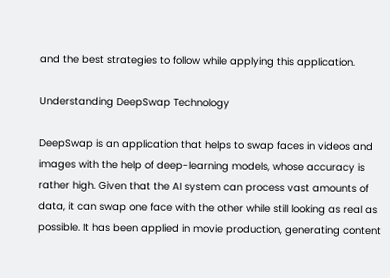and the best strategies to follow while applying this application.

Understanding DeepSwap Technology

DeepSwap is an application that helps to swap faces in videos and images with the help of deep-learning models, whose accuracy is rather high. Given that the AI system can process vast amounts of data, it can swap one face with the other while still looking as real as possible. It has been applied in movie production, generating content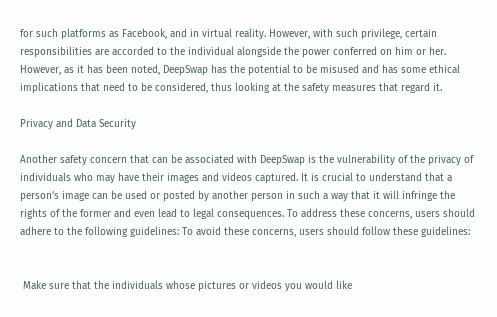for such platforms as Facebook, and in virtual reality. However, with such privilege, certain responsibilities are accorded to the individual alongside the power conferred on him or her. However, as it has been noted, DeepSwap has the potential to be misused and has some ethical implications that need to be considered, thus looking at the safety measures that regard it.

Privacy and Data Security

Another safety concern that can be associated with DeepSwap is the vulnerability of the privacy of individuals who may have their images and videos captured. It is crucial to understand that a person’s image can be used or posted by another person in such a way that it will infringe the rights of the former and even lead to legal consequences. To address these concerns, users should adhere to the following guidelines: To avoid these concerns, users should follow these guidelines:


 Make sure that the individuals whose pictures or videos you would like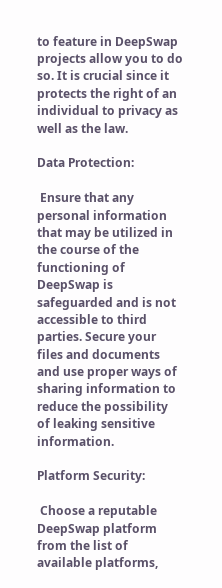to feature in DeepSwap projects allow you to do so. It is crucial since it protects the right of an individual to privacy as well as the law.

Data Protection:

 Ensure that any personal information that may be utilized in the course of the functioning of DeepSwap is safeguarded and is not accessible to third parties. Secure your files and documents and use proper ways of sharing information to reduce the possibility of leaking sensitive information.

Platform Security:

 Choose a reputable DeepSwap platform from the list of available platforms,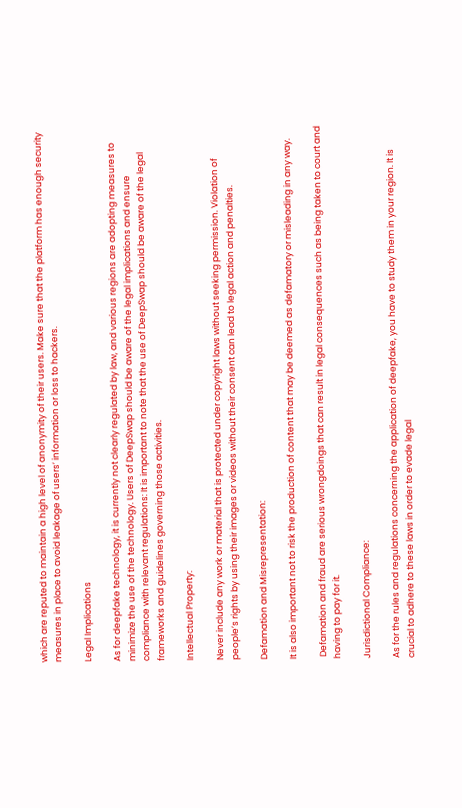which are reputed to maintain a high level of anonymity of their users. Make sure that the platform has enough security measures in place to avoid leakage of users’ information or loss to hackers.

Legal Implications

As for deepfake technology, it is currently not clearly regulated by law, and various regions are adopting measures to minimize the use of the technology. Users of DeepSwap should be aware of the legal implications and ensure compliance with relevant regulations: It is important to note that the use of DeepSwap should be aware of the legal frameworks and guidelines governing those activities.

Intellectual Property:

Never include any work or material that is protected under copyright laws without seeking permission. Violation of people’s rights by using their images or videos without their consent can lead to legal action and penalties.

Defamation and Misrepresentation:

It is also important not to risk the production of content that may be deemed as defamatory or misleading in any way.

 Defamation and fraud are serious wrongdoings that can result in legal consequences such as being taken to court and having to pay for it.

Jurisdictional Compliance:

As for the rules and regulations concerning the application of deepfake, you have to study them in your region. It is crucial to adhere to these laws in order to evade legal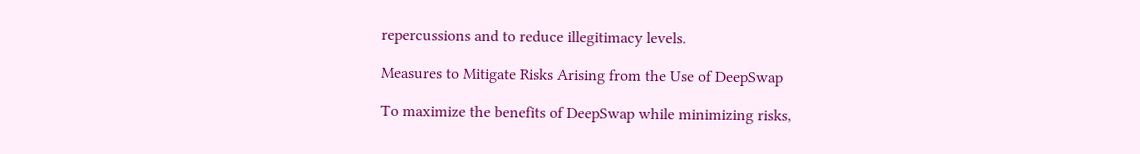repercussions and to reduce illegitimacy levels.

Measures to Mitigate Risks Arising from the Use of DeepSwap

To maximize the benefits of DeepSwap while minimizing risks,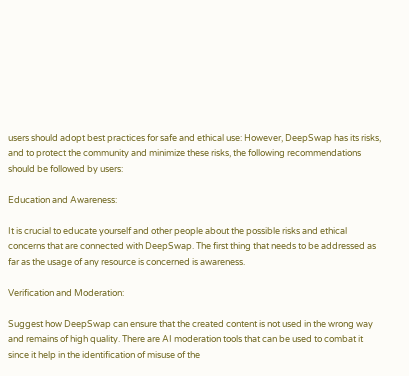users should adopt best practices for safe and ethical use: However, DeepSwap has its risks, and to protect the community and minimize these risks, the following recommendations should be followed by users:

Education and Awareness:

It is crucial to educate yourself and other people about the possible risks and ethical concerns that are connected with DeepSwap. The first thing that needs to be addressed as far as the usage of any resource is concerned is awareness.

Verification and Moderation:

Suggest how DeepSwap can ensure that the created content is not used in the wrong way and remains of high quality. There are AI moderation tools that can be used to combat it since it help in the identification of misuse of the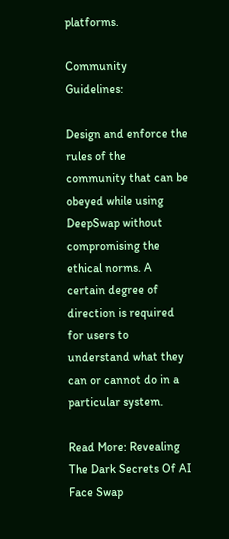platforms.

Community Guidelines:

Design and enforce the rules of the community that can be obeyed while using DeepSwap without compromising the ethical norms. A certain degree of direction is required for users to understand what they can or cannot do in a particular system.

Read More: Revealing The Dark Secrets Of AI Face Swap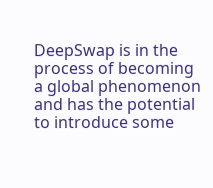DeepSwap is in the process of becoming a global phenomenon and has the potential to introduce some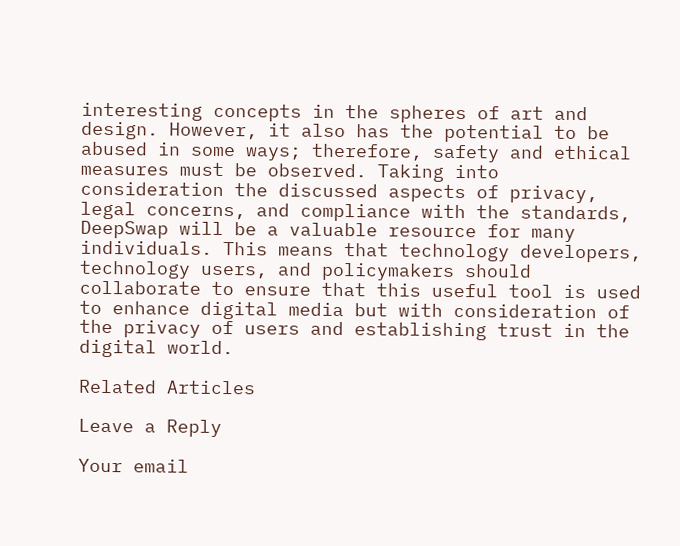interesting concepts in the spheres of art and design. However, it also has the potential to be abused in some ways; therefore, safety and ethical measures must be observed. Taking into consideration the discussed aspects of privacy, legal concerns, and compliance with the standards, DeepSwap will be a valuable resource for many individuals. This means that technology developers, technology users, and policymakers should collaborate to ensure that this useful tool is used to enhance digital media but with consideration of the privacy of users and establishing trust in the digital world.

Related Articles

Leave a Reply

Your email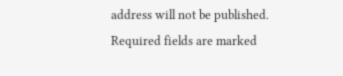address will not be published. Required fields are marked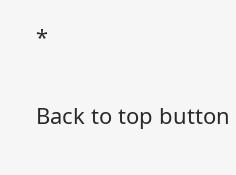*

Back to top button